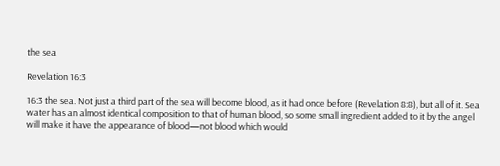the sea

Revelation 16:3

16:3 the sea. Not just a third part of the sea will become blood, as it had once before (Revelation 8:8), but all of it. Sea water has an almost identical composition to that of human blood, so some small ingredient added to it by the angel will make it have the appearance of blood—not blood which would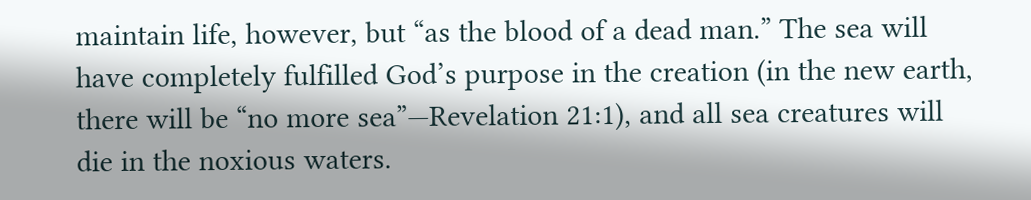maintain life, however, but “as the blood of a dead man.” The sea will have completely fulfilled God’s purpose in the creation (in the new earth, there will be “no more sea”—Revelation 21:1), and all sea creatures will die in the noxious waters.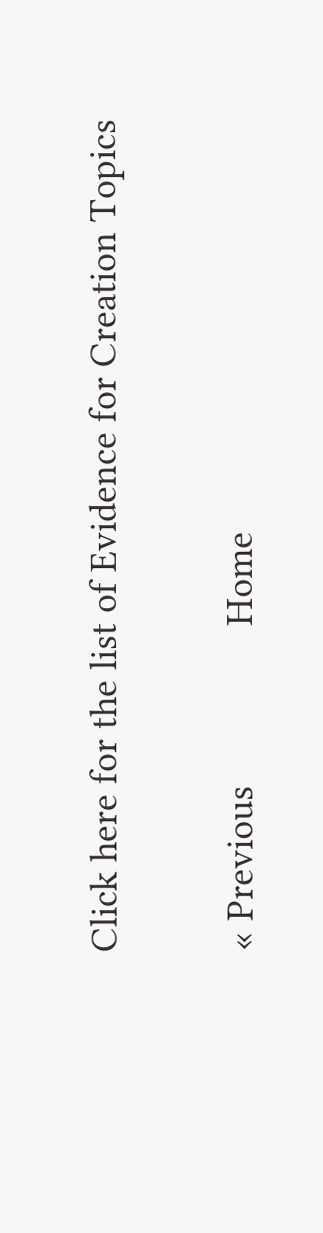Click here for the list of Evidence for Creation Topics

« Previous                Home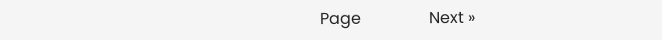Page                 Next »